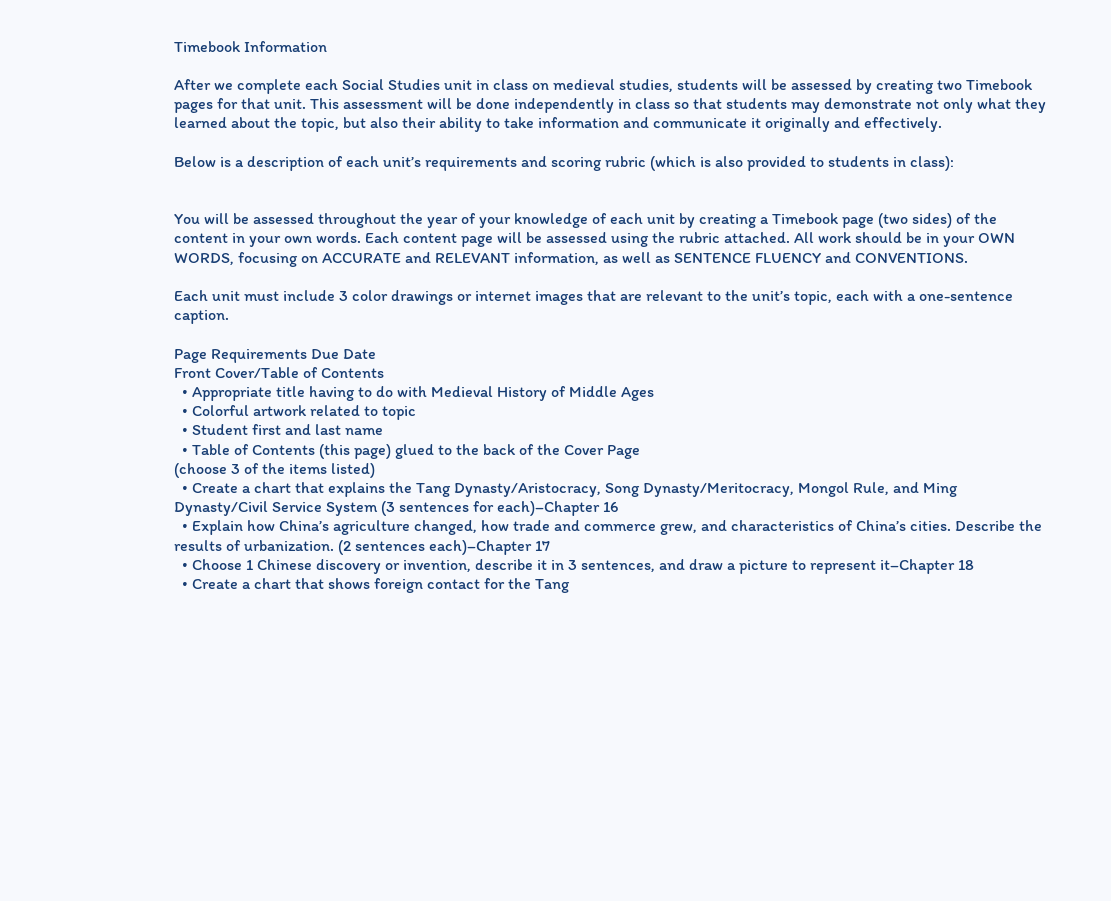Timebook Information

After we complete each Social Studies unit in class on medieval studies, students will be assessed by creating two Timebook pages for that unit. This assessment will be done independently in class so that students may demonstrate not only what they learned about the topic, but also their ability to take information and communicate it originally and effectively.

Below is a description of each unit’s requirements and scoring rubric (which is also provided to students in class):


You will be assessed throughout the year of your knowledge of each unit by creating a Timebook page (two sides) of the content in your own words. Each content page will be assessed using the rubric attached. All work should be in your OWN WORDS, focusing on ACCURATE and RELEVANT information, as well as SENTENCE FLUENCY and CONVENTIONS.

Each unit must include 3 color drawings or internet images that are relevant to the unit’s topic, each with a one-sentence caption.

Page Requirements Due Date
Front Cover/Table of Contents
  • Appropriate title having to do with Medieval History of Middle Ages
  • Colorful artwork related to topic
  • Student first and last name
  • Table of Contents (this page) glued to the back of the Cover Page
(choose 3 of the items listed)
  • Create a chart that explains the Tang Dynasty/Aristocracy, Song Dynasty/Meritocracy, Mongol Rule, and Ming Dynasty/Civil Service System (3 sentences for each)–Chapter 16
  • Explain how China’s agriculture changed, how trade and commerce grew, and characteristics of China’s cities. Describe the results of urbanization. (2 sentences each)–Chapter 17
  • Choose 1 Chinese discovery or invention, describe it in 3 sentences, and draw a picture to represent it–Chapter 18
  • Create a chart that shows foreign contact for the Tang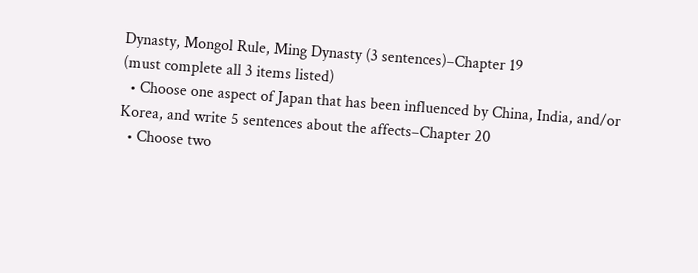Dynasty, Mongol Rule, Ming Dynasty (3 sentences)–Chapter 19
(must complete all 3 items listed)
  • Choose one aspect of Japan that has been influenced by China, India, and/or Korea, and write 5 sentences about the affects–Chapter 20
  • Choose two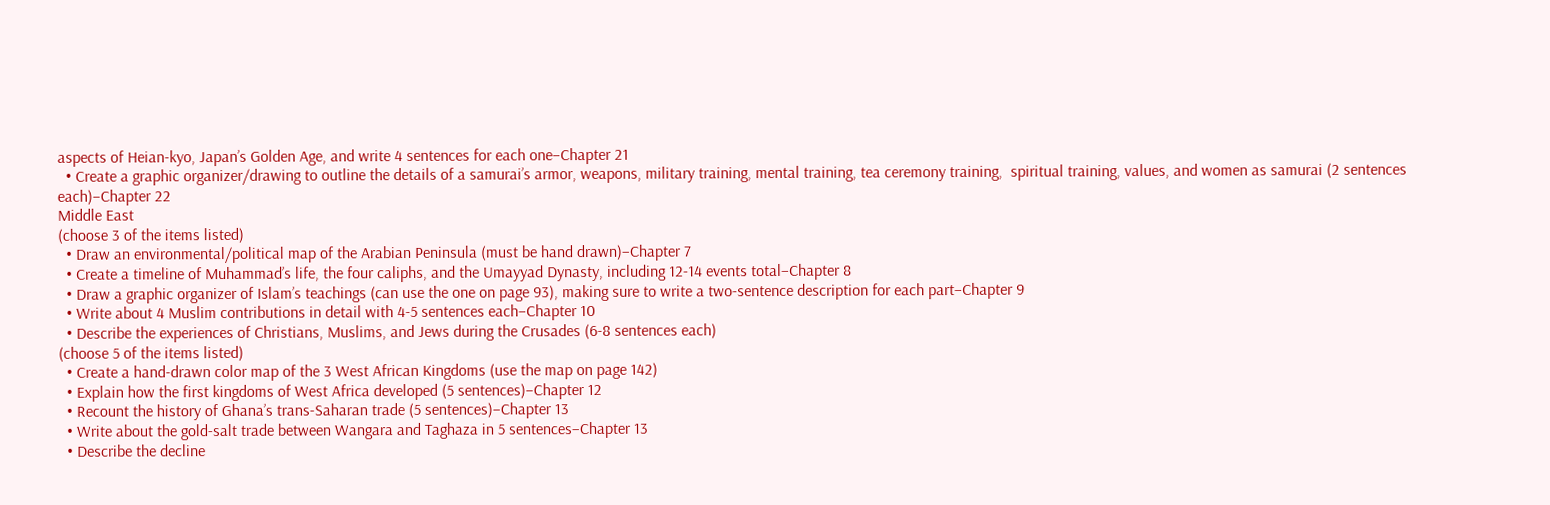aspects of Heian-kyo, Japan’s Golden Age, and write 4 sentences for each one–Chapter 21
  • Create a graphic organizer/drawing to outline the details of a samurai’s armor, weapons, military training, mental training, tea ceremony training,  spiritual training, values, and women as samurai (2 sentences each)–Chapter 22
Middle East
(choose 3 of the items listed)
  • Draw an environmental/political map of the Arabian Peninsula (must be hand drawn)–Chapter 7
  • Create a timeline of Muhammad’s life, the four caliphs, and the Umayyad Dynasty, including 12-14 events total–Chapter 8
  • Draw a graphic organizer of Islam’s teachings (can use the one on page 93), making sure to write a two-sentence description for each part–Chapter 9
  • Write about 4 Muslim contributions in detail with 4-5 sentences each–Chapter 10
  • Describe the experiences of Christians, Muslims, and Jews during the Crusades (6-8 sentences each)
(choose 5 of the items listed)
  • Create a hand-drawn color map of the 3 West African Kingdoms (use the map on page 142)
  • Explain how the first kingdoms of West Africa developed (5 sentences)–Chapter 12
  • Recount the history of Ghana’s trans-Saharan trade (5 sentences)–Chapter 13
  • Write about the gold-salt trade between Wangara and Taghaza in 5 sentences–Chapter 13
  • Describe the decline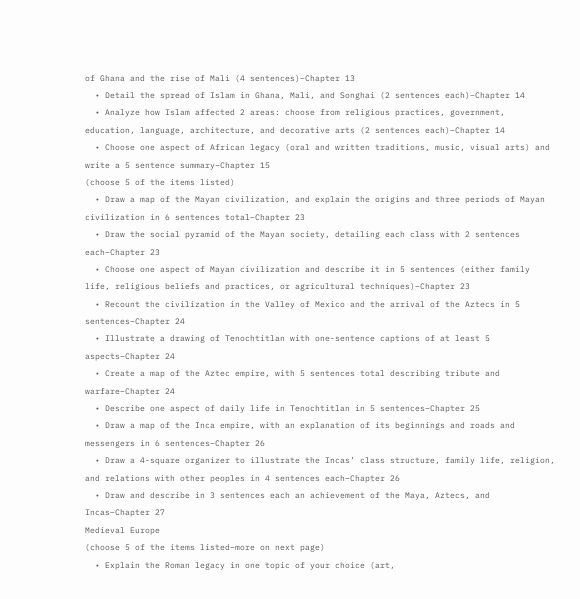of Ghana and the rise of Mali (4 sentences)–Chapter 13
  • Detail the spread of Islam in Ghana, Mali, and Songhai (2 sentences each)–Chapter 14
  • Analyze how Islam affected 2 areas: choose from religious practices, government, education, language, architecture, and decorative arts (2 sentences each)–Chapter 14
  • Choose one aspect of African legacy (oral and written traditions, music, visual arts) and write a 5 sentence summary–Chapter 15
(choose 5 of the items listed)
  • Draw a map of the Mayan civilization, and explain the origins and three periods of Mayan civilization in 6 sentences total–Chapter 23
  • Draw the social pyramid of the Mayan society, detailing each class with 2 sentences each–Chapter 23
  • Choose one aspect of Mayan civilization and describe it in 5 sentences (either family life, religious beliefs and practices, or agricultural techniques)–Chapter 23
  • Recount the civilization in the Valley of Mexico and the arrival of the Aztecs in 5 sentences–Chapter 24
  • Illustrate a drawing of Tenochtitlan with one-sentence captions of at least 5 aspects–Chapter 24
  • Create a map of the Aztec empire, with 5 sentences total describing tribute and warfare–Chapter 24
  • Describe one aspect of daily life in Tenochtitlan in 5 sentences–Chapter 25
  • Draw a map of the Inca empire, with an explanation of its beginnings and roads and messengers in 6 sentences–Chapter 26
  • Draw a 4-square organizer to illustrate the Incas’ class structure, family life, religion, and relations with other peoples in 4 sentences each–Chapter 26
  • Draw and describe in 3 sentences each an achievement of the Maya, Aztecs, and Incas–Chapter 27
Medieval Europe
(choose 5 of the items listed–more on next page)
  • Explain the Roman legacy in one topic of your choice (art,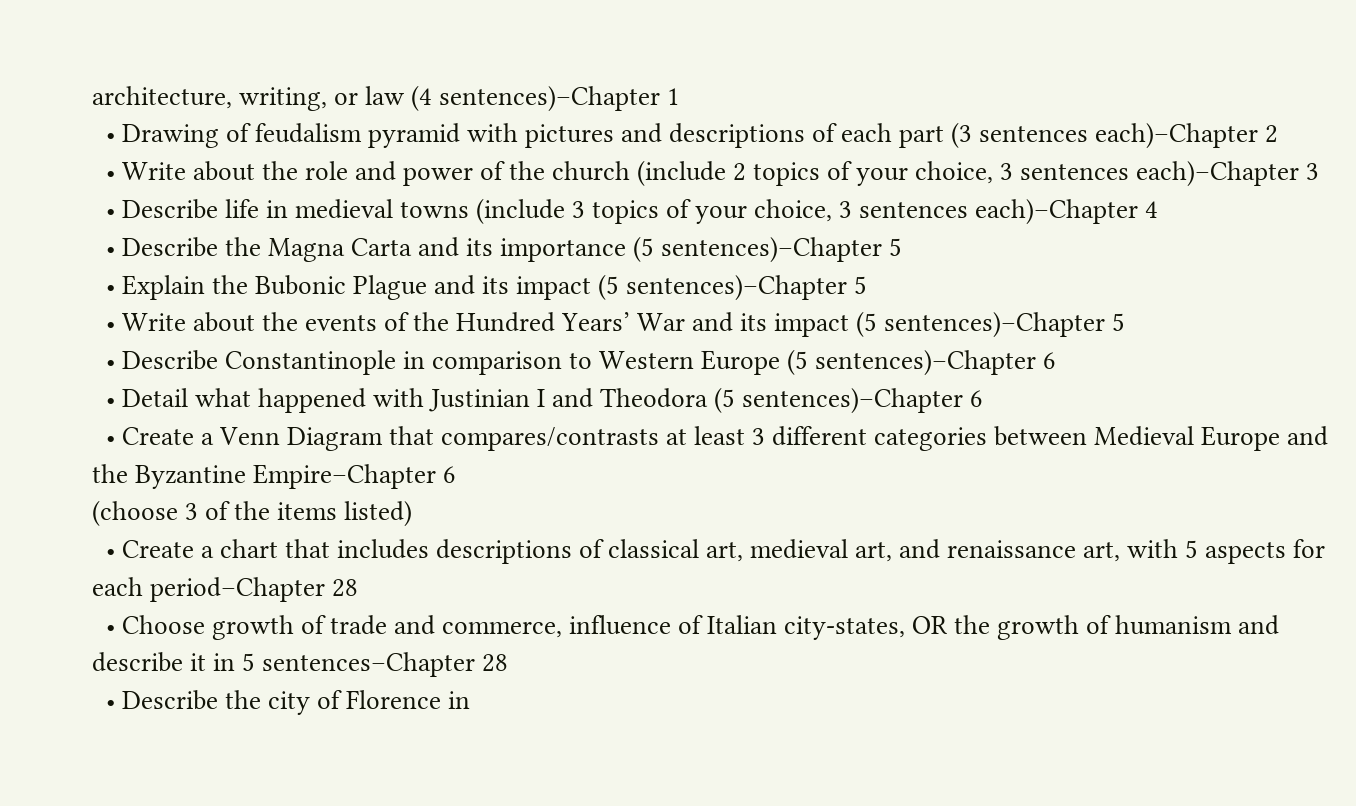architecture, writing, or law (4 sentences)–Chapter 1
  • Drawing of feudalism pyramid with pictures and descriptions of each part (3 sentences each)–Chapter 2
  • Write about the role and power of the church (include 2 topics of your choice, 3 sentences each)–Chapter 3
  • Describe life in medieval towns (include 3 topics of your choice, 3 sentences each)–Chapter 4
  • Describe the Magna Carta and its importance (5 sentences)–Chapter 5
  • Explain the Bubonic Plague and its impact (5 sentences)–Chapter 5
  • Write about the events of the Hundred Years’ War and its impact (5 sentences)–Chapter 5
  • Describe Constantinople in comparison to Western Europe (5 sentences)–Chapter 6
  • Detail what happened with Justinian I and Theodora (5 sentences)–Chapter 6
  • Create a Venn Diagram that compares/contrasts at least 3 different categories between Medieval Europe and the Byzantine Empire–Chapter 6
(choose 3 of the items listed)
  • Create a chart that includes descriptions of classical art, medieval art, and renaissance art, with 5 aspects for each period–Chapter 28
  • Choose growth of trade and commerce, influence of Italian city-states, OR the growth of humanism and describe it in 5 sentences–Chapter 28
  • Describe the city of Florence in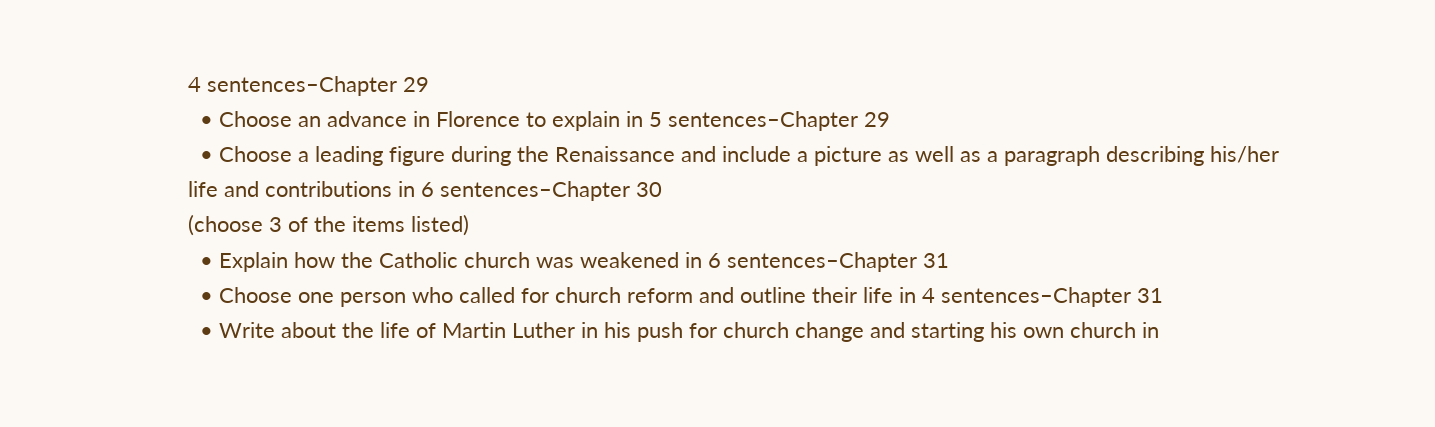4 sentences–Chapter 29
  • Choose an advance in Florence to explain in 5 sentences–Chapter 29
  • Choose a leading figure during the Renaissance and include a picture as well as a paragraph describing his/her life and contributions in 6 sentences–Chapter 30
(choose 3 of the items listed)
  • Explain how the Catholic church was weakened in 6 sentences–Chapter 31
  • Choose one person who called for church reform and outline their life in 4 sentences–Chapter 31
  • Write about the life of Martin Luther in his push for church change and starting his own church in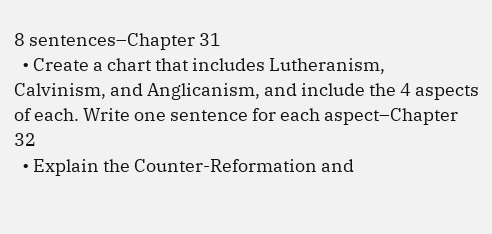8 sentences–Chapter 31
  • Create a chart that includes Lutheranism, Calvinism, and Anglicanism, and include the 4 aspects of each. Write one sentence for each aspect–Chapter 32
  • Explain the Counter-Reformation and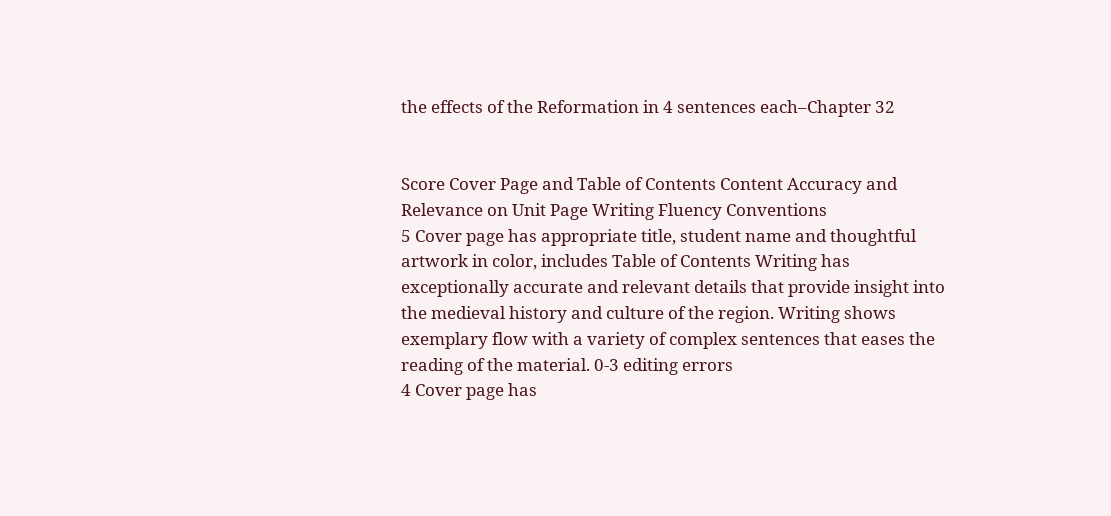the effects of the Reformation in 4 sentences each–Chapter 32


Score Cover Page and Table of Contents Content Accuracy and Relevance on Unit Page Writing Fluency Conventions
5 Cover page has appropriate title, student name and thoughtful artwork in color, includes Table of Contents Writing has exceptionally accurate and relevant details that provide insight into the medieval history and culture of the region. Writing shows exemplary flow with a variety of complex sentences that eases the reading of the material. 0-3 editing errors
4 Cover page has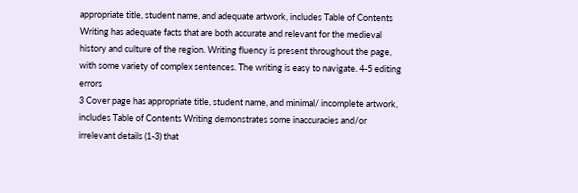appropriate title, student name, and adequate artwork, includes Table of Contents Writing has adequate facts that are both accurate and relevant for the medieval history and culture of the region. Writing fluency is present throughout the page, with some variety of complex sentences. The writing is easy to navigate. 4-5 editing errors
3 Cover page has appropriate title, student name, and minimal/ incomplete artwork, includes Table of Contents Writing demonstrates some inaccuracies and/or irrelevant details (1-3) that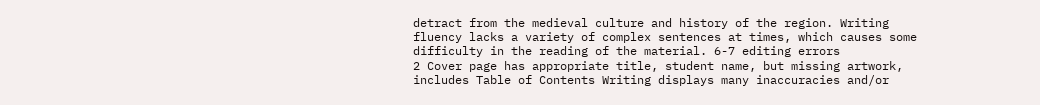detract from the medieval culture and history of the region. Writing fluency lacks a variety of complex sentences at times, which causes some difficulty in the reading of the material. 6-7 editing errors
2 Cover page has appropriate title, student name, but missing artwork, includes Table of Contents Writing displays many inaccuracies and/or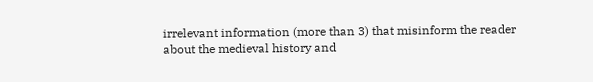irrelevant information (more than 3) that misinform the reader about the medieval history and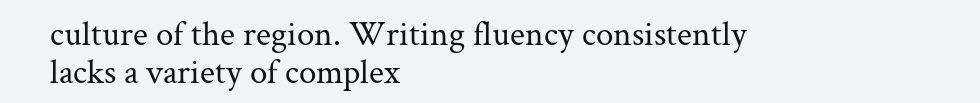culture of the region. Writing fluency consistently lacks a variety of complex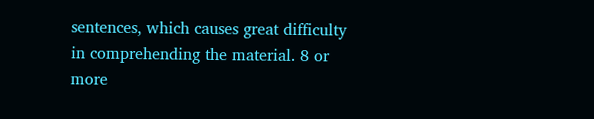sentences, which causes great difficulty in comprehending the material. 8 or more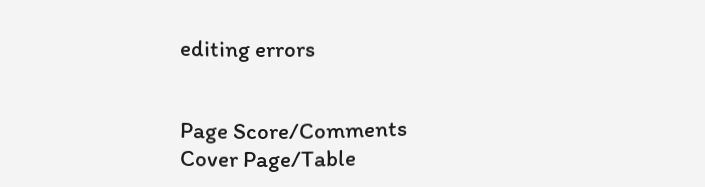editing errors


Page Score/Comments
Cover Page/Table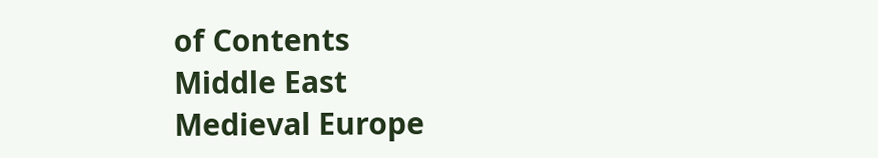of Contents
Middle East
Medieval Europe